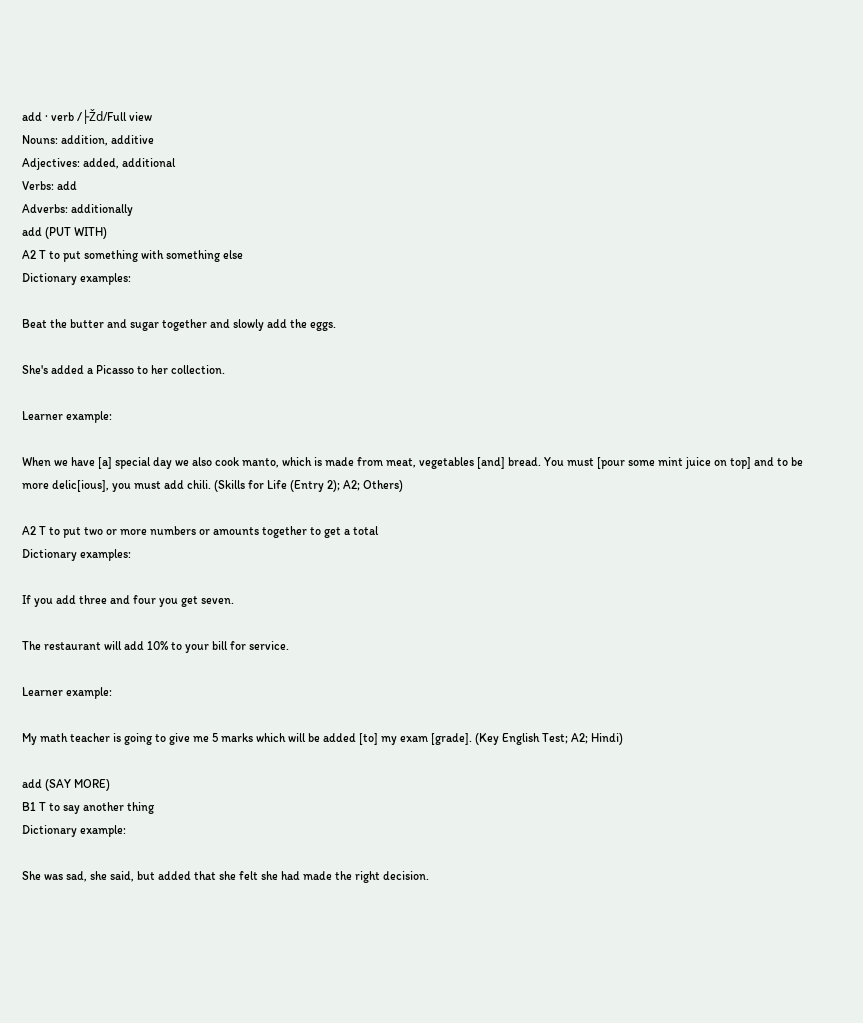add · verb /├Žd/Full view
Nouns: addition, additive
Adjectives: added, additional
Verbs: add
Adverbs: additionally
add (PUT WITH)
A2 T to put something with something else
Dictionary examples:

Beat the butter and sugar together and slowly add the eggs.

She's added a Picasso to her collection.

Learner example:

When we have [a] special day we also cook manto, which is made from meat, vegetables [and] bread. You must [pour some mint juice on top] and to be more delic[ious], you must add chili. (Skills for Life (Entry 2); A2; Others)

A2 T to put two or more numbers or amounts together to get a total
Dictionary examples:

If you add three and four you get seven.

The restaurant will add 10% to your bill for service.

Learner example:

My math teacher is going to give me 5 marks which will be added [to] my exam [grade]. (Key English Test; A2; Hindi)

add (SAY MORE)
B1 T to say another thing
Dictionary example:

She was sad, she said, but added that she felt she had made the right decision.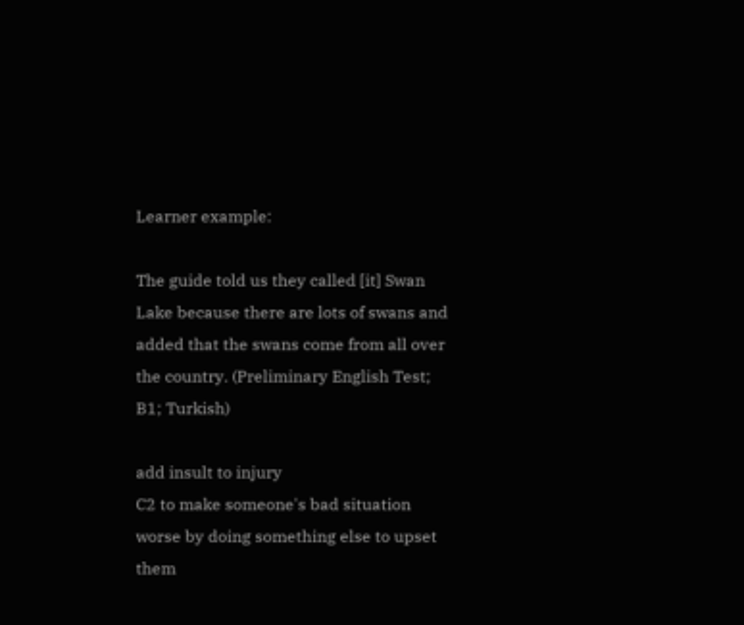Learner example:

The guide told us they called [it] Swan Lake because there are lots of swans and added that the swans come from all over the country. (Preliminary English Test; B1; Turkish)

add insult to injury
C2 to make someone's bad situation worse by doing something else to upset them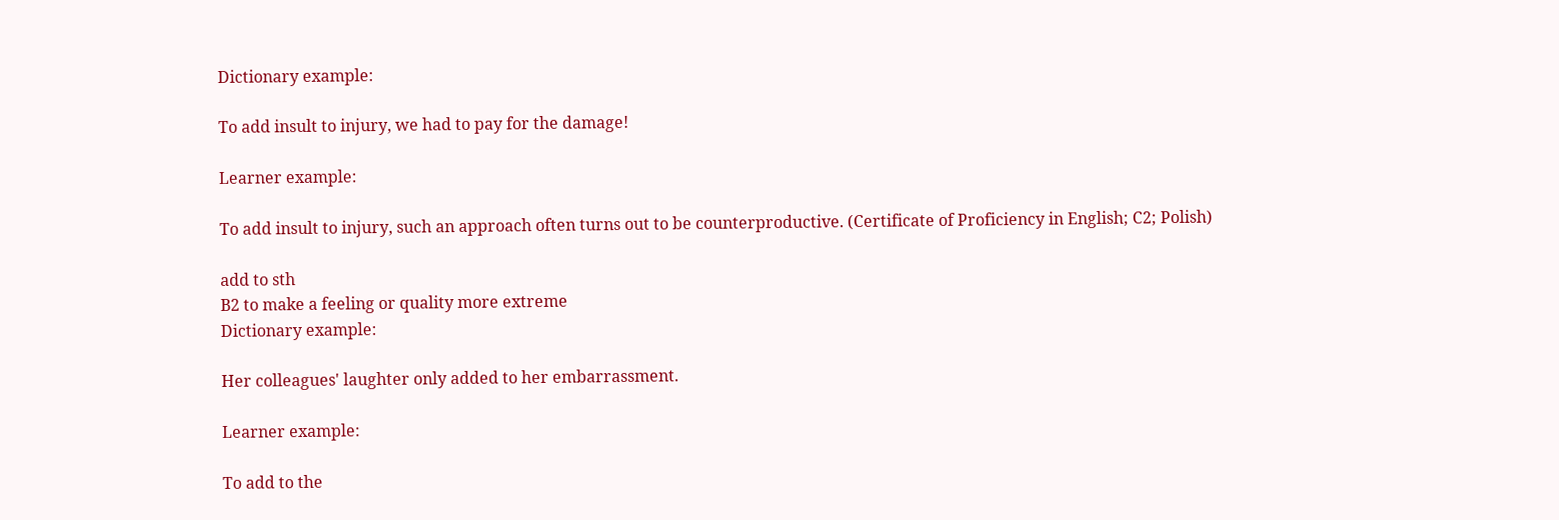Dictionary example:

To add insult to injury, we had to pay for the damage!

Learner example:

To add insult to injury, such an approach often turns out to be counterproductive. (Certificate of Proficiency in English; C2; Polish)

add to sth
B2 to make a feeling or quality more extreme
Dictionary example:

Her colleagues' laughter only added to her embarrassment.

Learner example:

To add to the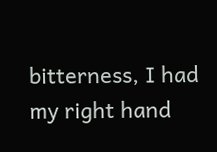bitterness, I had my right hand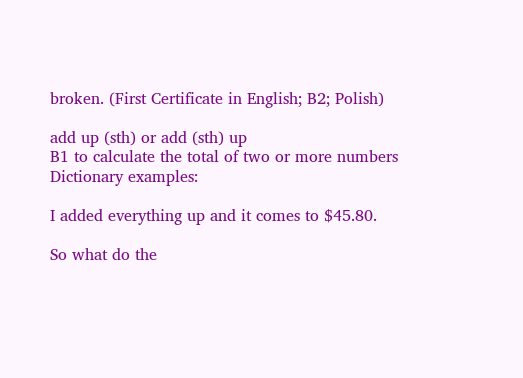broken. (First Certificate in English; B2; Polish)

add up (sth) or add (sth) up
B1 to calculate the total of two or more numbers
Dictionary examples:

I added everything up and it comes to $45.80.

So what do the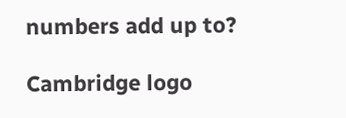numbers add up to?

Cambridge logo